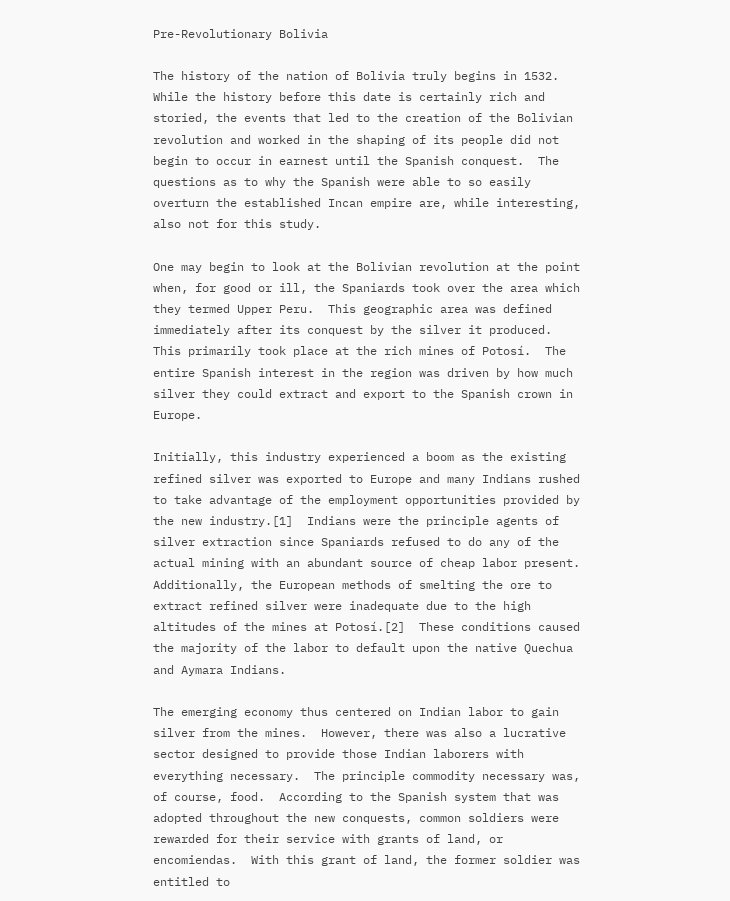Pre-Revolutionary Bolivia

The history of the nation of Bolivia truly begins in 1532.  While the history before this date is certainly rich and storied, the events that led to the creation of the Bolivian revolution and worked in the shaping of its people did not begin to occur in earnest until the Spanish conquest.  The questions as to why the Spanish were able to so easily overturn the established Incan empire are, while interesting, also not for this study.

One may begin to look at the Bolivian revolution at the point when, for good or ill, the Spaniards took over the area which they termed Upper Peru.  This geographic area was defined immediately after its conquest by the silver it produced.  This primarily took place at the rich mines of Potosí.  The entire Spanish interest in the region was driven by how much silver they could extract and export to the Spanish crown in Europe.

Initially, this industry experienced a boom as the existing refined silver was exported to Europe and many Indians rushed to take advantage of the employment opportunities provided by the new industry.[1]  Indians were the principle agents of silver extraction since Spaniards refused to do any of the actual mining with an abundant source of cheap labor present.  Additionally, the European methods of smelting the ore to extract refined silver were inadequate due to the high altitudes of the mines at Potosí.[2]  These conditions caused the majority of the labor to default upon the native Quechua and Aymara Indians.

The emerging economy thus centered on Indian labor to gain silver from the mines.  However, there was also a lucrative sector designed to provide those Indian laborers with everything necessary.  The principle commodity necessary was, of course, food.  According to the Spanish system that was adopted throughout the new conquests, common soldiers were rewarded for their service with grants of land, or encomiendas.  With this grant of land, the former soldier was entitled to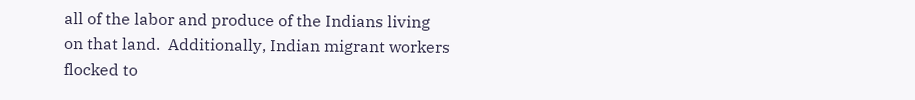all of the labor and produce of the Indians living on that land.  Additionally, Indian migrant workers flocked to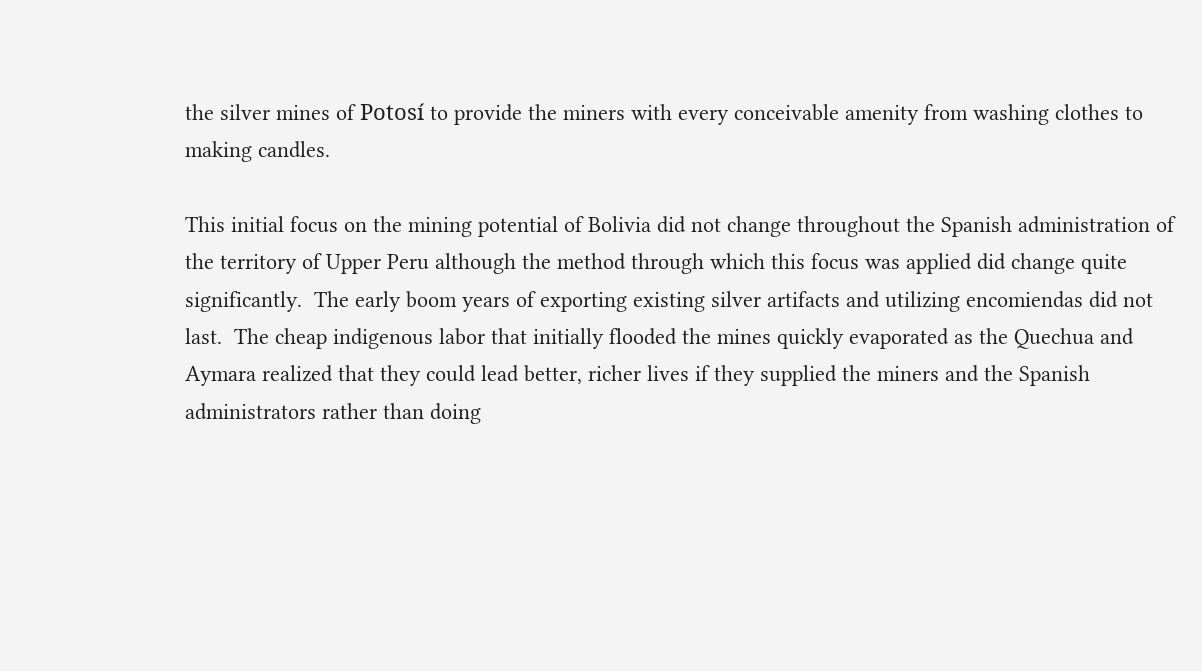the silver mines of Potosí to provide the miners with every conceivable amenity from washing clothes to making candles.

This initial focus on the mining potential of Bolivia did not change throughout the Spanish administration of the territory of Upper Peru although the method through which this focus was applied did change quite significantly.  The early boom years of exporting existing silver artifacts and utilizing encomiendas did not last.  The cheap indigenous labor that initially flooded the mines quickly evaporated as the Quechua and Aymara realized that they could lead better, richer lives if they supplied the miners and the Spanish administrators rather than doing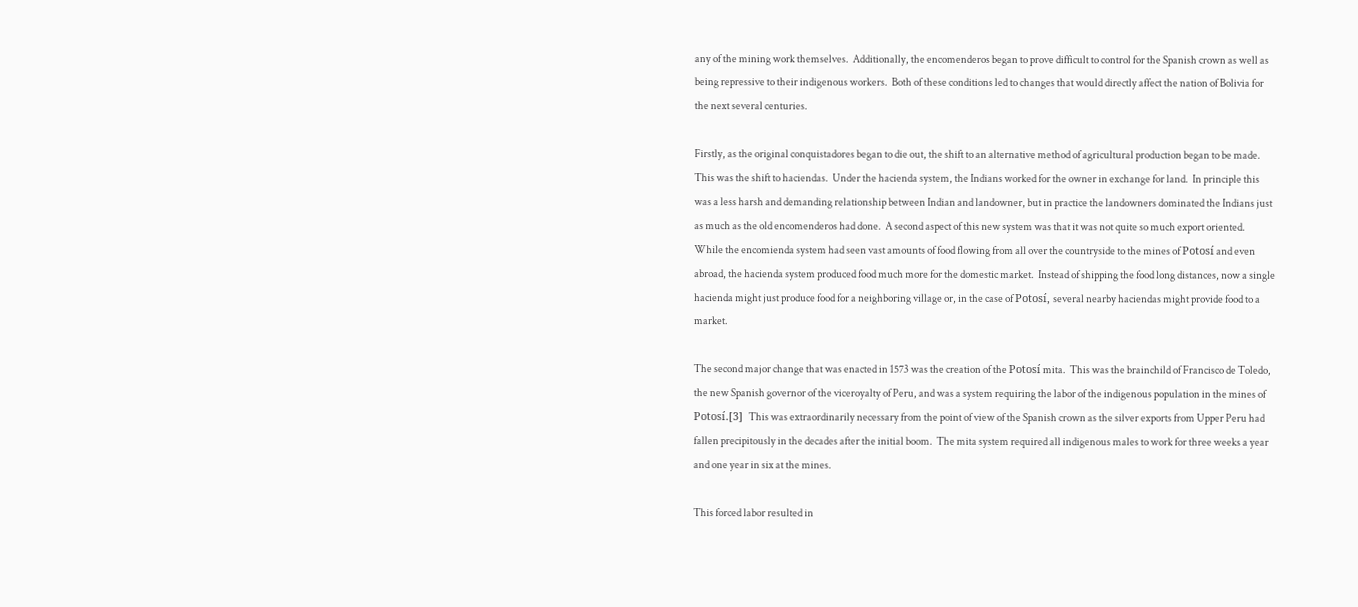any of the mining work themselves.  Additionally, the encomenderos began to prove difficult to control for the Spanish crown as well as being repressive to their indigenous workers.  Both of these conditions led to changes that would directly affect the nation of Bolivia for the next several centuries.

Firstly, as the original conquistadores began to die out, the shift to an alternative method of agricultural production began to be made.  This was the shift to haciendas.  Under the hacienda system, the Indians worked for the owner in exchange for land.  In principle this was a less harsh and demanding relationship between Indian and landowner, but in practice the landowners dominated the Indians just as much as the old encomenderos had done.  A second aspect of this new system was that it was not quite so much export oriented.  While the encomienda system had seen vast amounts of food flowing from all over the countryside to the mines of Potosí and even abroad, the hacienda system produced food much more for the domestic market.  Instead of shipping the food long distances, now a single hacienda might just produce food for a neighboring village or, in the case of Potosí, several nearby haciendas might provide food to a market.

The second major change that was enacted in 1573 was the creation of the Potosí mita.  This was the brainchild of Francisco de Toledo, the new Spanish governor of the viceroyalty of Peru, and was a system requiring the labor of the indigenous population in the mines of Potosí.[3]  This was extraordinarily necessary from the point of view of the Spanish crown as the silver exports from Upper Peru had fallen precipitously in the decades after the initial boom.  The mita system required all indigenous males to work for three weeks a year and one year in six at the mines.

This forced labor resulted in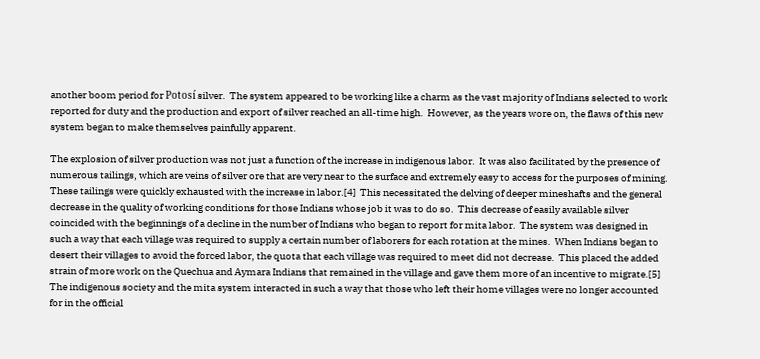another boom period for Potosí silver.  The system appeared to be working like a charm as the vast majority of Indians selected to work reported for duty and the production and export of silver reached an all-time high.  However, as the years wore on, the flaws of this new system began to make themselves painfully apparent.

The explosion of silver production was not just a function of the increase in indigenous labor.  It was also facilitated by the presence of numerous tailings, which are veins of silver ore that are very near to the surface and extremely easy to access for the purposes of mining.  These tailings were quickly exhausted with the increase in labor.[4]  This necessitated the delving of deeper mineshafts and the general decrease in the quality of working conditions for those Indians whose job it was to do so.  This decrease of easily available silver coincided with the beginnings of a decline in the number of Indians who began to report for mita labor.  The system was designed in such a way that each village was required to supply a certain number of laborers for each rotation at the mines.  When Indians began to desert their villages to avoid the forced labor, the quota that each village was required to meet did not decrease.  This placed the added strain of more work on the Quechua and Aymara Indians that remained in the village and gave them more of an incentive to migrate.[5]  The indigenous society and the mita system interacted in such a way that those who left their home villages were no longer accounted for in the official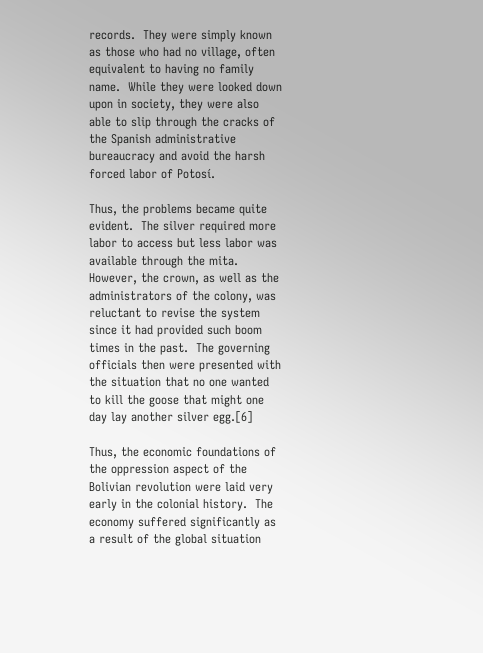records.  They were simply known as those who had no village, often equivalent to having no family name.  While they were looked down upon in society, they were also able to slip through the cracks of the Spanish administrative bureaucracy and avoid the harsh forced labor of Potosí.

Thus, the problems became quite evident.  The silver required more labor to access but less labor was available through the mita.  However, the crown, as well as the administrators of the colony, was reluctant to revise the system since it had provided such boom times in the past.  The governing officials then were presented with the situation that no one wanted to kill the goose that might one day lay another silver egg.[6]

Thus, the economic foundations of the oppression aspect of the Bolivian revolution were laid very early in the colonial history.  The economy suffered significantly as a result of the global situation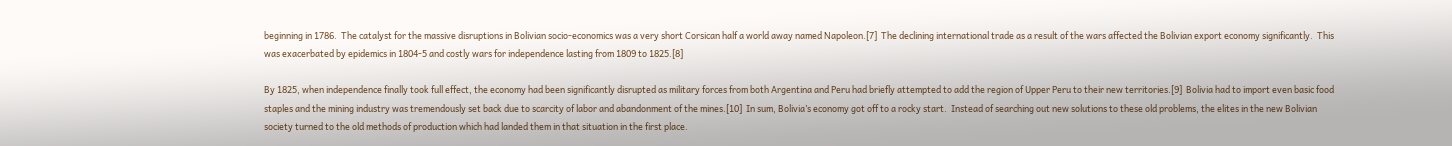beginning in 1786.  The catalyst for the massive disruptions in Bolivian socio-economics was a very short Corsican half a world away named Napoleon.[7]  The declining international trade as a result of the wars affected the Bolivian export economy significantly.  This was exacerbated by epidemics in 1804-5 and costly wars for independence lasting from 1809 to 1825.[8]

By 1825, when independence finally took full effect, the economy had been significantly disrupted as military forces from both Argentina and Peru had briefly attempted to add the region of Upper Peru to their new territories.[9]  Bolivia had to import even basic food staples and the mining industry was tremendously set back due to scarcity of labor and abandonment of the mines.[10]  In sum, Bolivia’s economy got off to a rocky start.  Instead of searching out new solutions to these old problems, the elites in the new Bolivian society turned to the old methods of production which had landed them in that situation in the first place.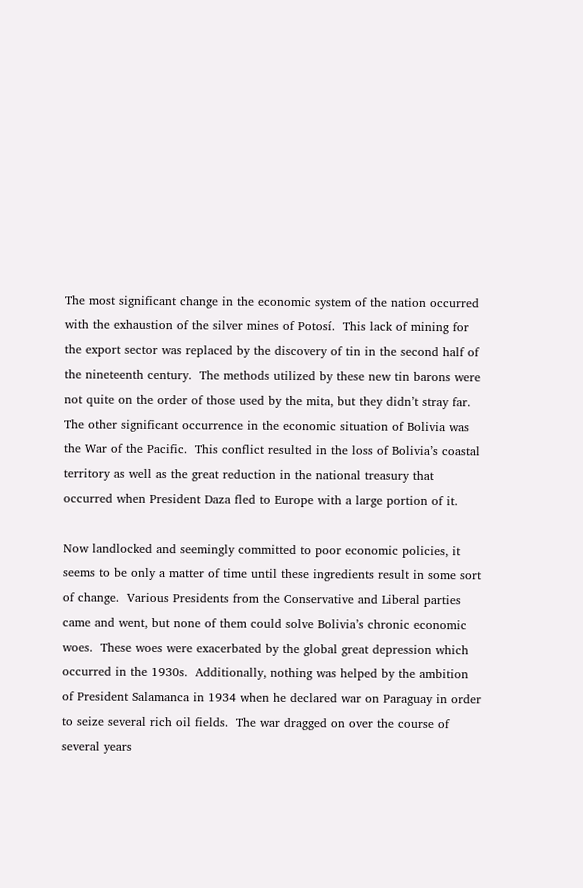The most significant change in the economic system of the nation occurred with the exhaustion of the silver mines of Potosí.  This lack of mining for the export sector was replaced by the discovery of tin in the second half of the nineteenth century.  The methods utilized by these new tin barons were not quite on the order of those used by the mita, but they didn’t stray far.  The other significant occurrence in the economic situation of Bolivia was the War of the Pacific.  This conflict resulted in the loss of Bolivia’s coastal territory as well as the great reduction in the national treasury that occurred when President Daza fled to Europe with a large portion of it.

Now landlocked and seemingly committed to poor economic policies, it seems to be only a matter of time until these ingredients result in some sort of change.  Various Presidents from the Conservative and Liberal parties came and went, but none of them could solve Bolivia’s chronic economic woes.  These woes were exacerbated by the global great depression which occurred in the 1930s.  Additionally, nothing was helped by the ambition of President Salamanca in 1934 when he declared war on Paraguay in order to seize several rich oil fields.  The war dragged on over the course of several years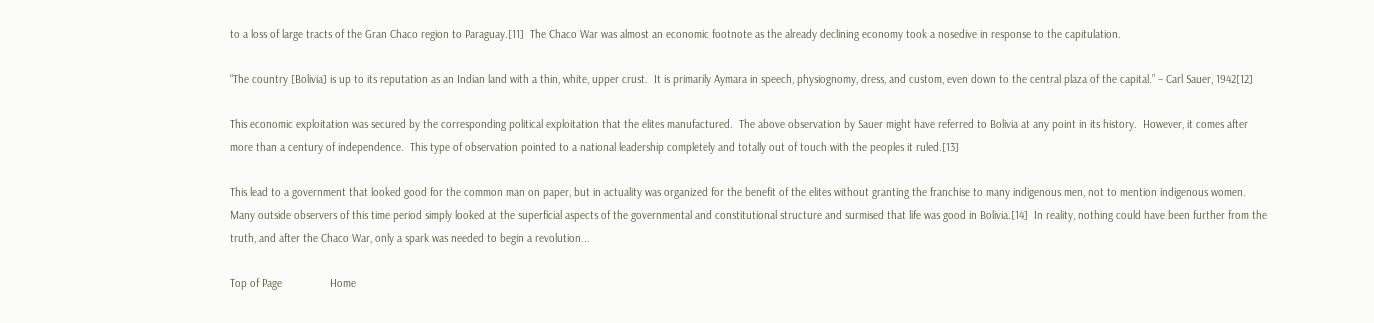to a loss of large tracts of the Gran Chaco region to Paraguay.[11]  The Chaco War was almost an economic footnote as the already declining economy took a nosedive in response to the capitulation.

“The country [Bolivia] is up to its reputation as an Indian land with a thin, white, upper crust.  It is primarily Aymara in speech, physiognomy, dress, and custom, even down to the central plaza of the capital.” – Carl Sauer, 1942[12]

This economic exploitation was secured by the corresponding political exploitation that the elites manufactured.  The above observation by Sauer might have referred to Bolivia at any point in its history.  However, it comes after more than a century of independence.  This type of observation pointed to a national leadership completely and totally out of touch with the peoples it ruled.[13]

This lead to a government that looked good for the common man on paper, but in actuality was organized for the benefit of the elites without granting the franchise to many indigenous men, not to mention indigenous women.  Many outside observers of this time period simply looked at the superficial aspects of the governmental and constitutional structure and surmised that life was good in Bolivia.[14]  In reality, nothing could have been further from the truth, and after the Chaco War, only a spark was needed to begin a revolution...

Top of Page                Home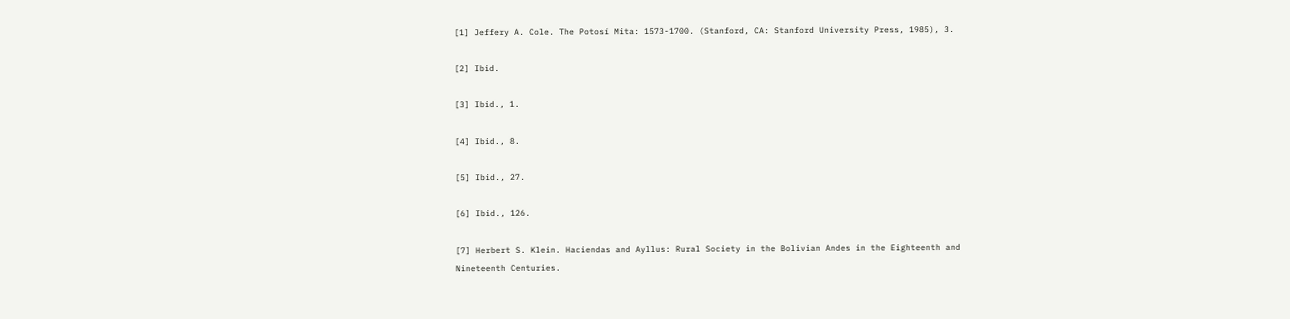[1] Jeffery A. Cole. The Potosí Mita: 1573-1700. (Stanford, CA: Stanford University Press, 1985), 3.

[2] Ibid.

[3] Ibid., 1.

[4] Ibid., 8.

[5] Ibid., 27.

[6] Ibid., 126.

[7] Herbert S. Klein. Haciendas and Ayllus: Rural Society in the Bolivian Andes in the Eighteenth and Nineteenth Centuries.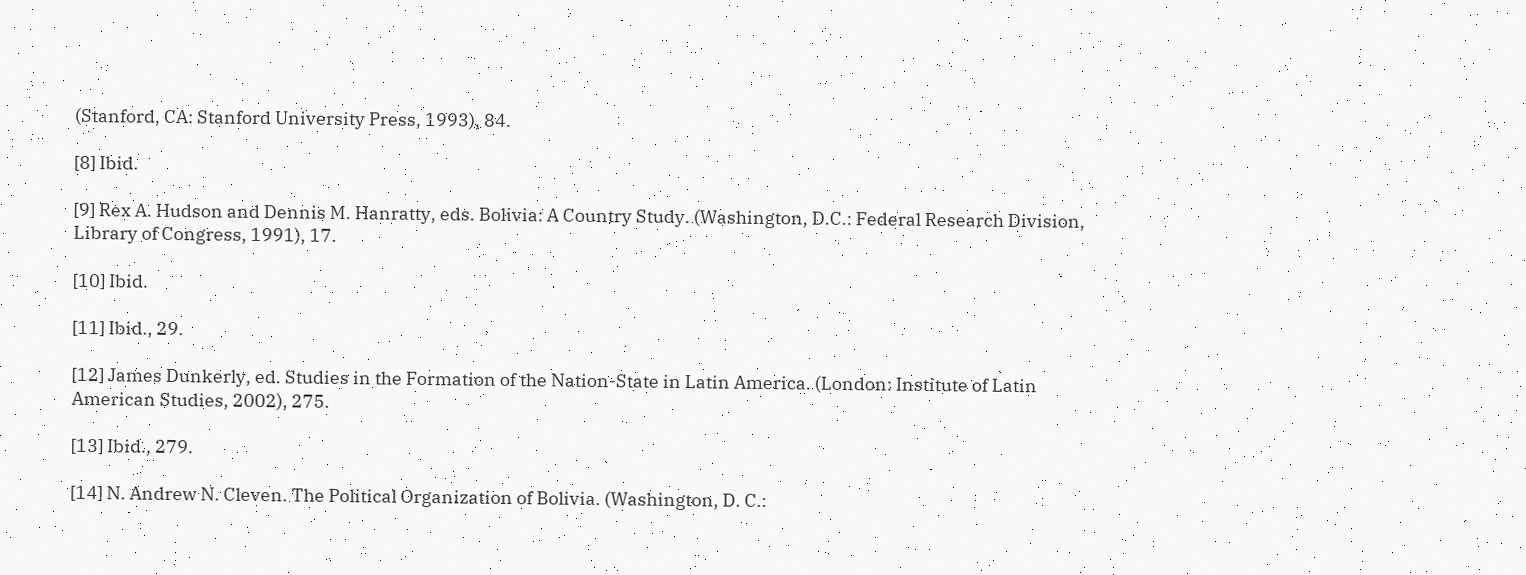(Stanford, CA: Stanford University Press, 1993), 84.

[8] Ibid.

[9] Rex A. Hudson and Dennis M. Hanratty, eds. Bolivia: A Country Study. (Washington, D.C.: Federal Research Division, Library of Congress, 1991), 17.

[10] Ibid.

[11] Ibid., 29.

[12] James Dunkerly, ed. Studies in the Formation of the Nation-State in Latin America. (London: Institute of Latin American Studies, 2002), 275.

[13] Ibid., 279.

[14] N. Andrew N. Cleven. The Political Organization of Bolivia. (Washington, D. C.: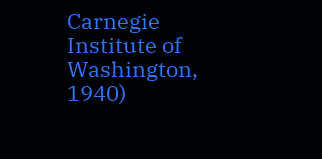Carnegie Institute of Washington, 1940)